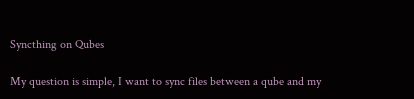Syncthing on Qubes

My question is simple, I want to sync files between a qube and my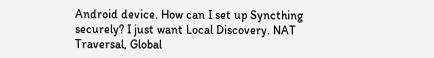Android device. How can I set up Syncthing securely? I just want Local Discovery. NAT Traversal, Global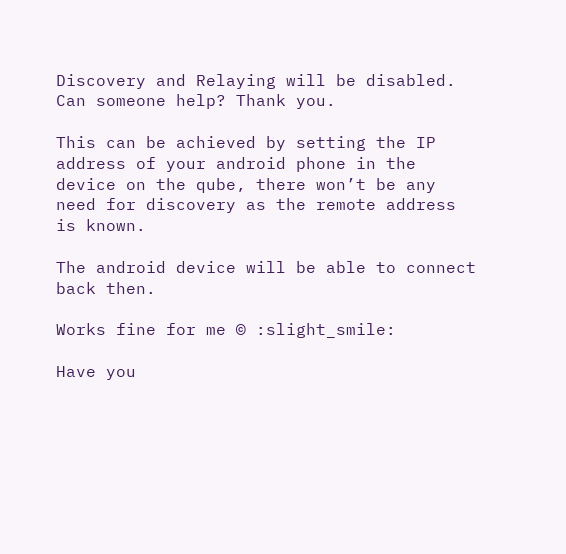Discovery and Relaying will be disabled. Can someone help? Thank you.

This can be achieved by setting the IP address of your android phone in the device on the qube, there won’t be any need for discovery as the remote address is known.

The android device will be able to connect back then.

Works fine for me © :slight_smile:

Have you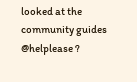looked at the community guides @helplease ?